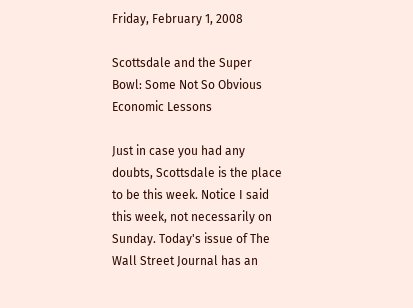Friday, February 1, 2008

Scottsdale and the Super Bowl: Some Not So Obvious Economic Lessons

Just in case you had any doubts, Scottsdale is the place to be this week. Notice I said this week, not necessarily on Sunday. Today's issue of The Wall Street Journal has an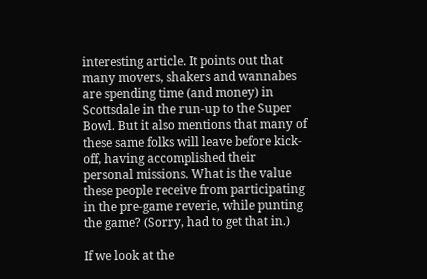interesting article. It points out that many movers, shakers and wannabes are spending time (and money) in Scottsdale in the run-up to the Super Bowl. But it also mentions that many of these same folks will leave before kick-off, having accomplished their personal missions. What is the value these people receive from participating in the pre-game reverie, while punting the game? (Sorry, had to get that in.)

If we look at the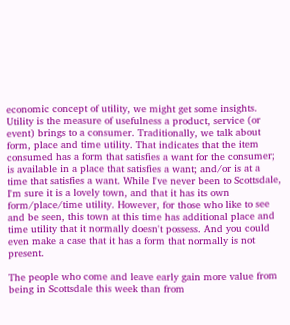economic concept of utility, we might get some insights. Utility is the measure of usefulness a product, service (or event) brings to a consumer. Traditionally, we talk about form, place and time utility. That indicates that the item consumed has a form that satisfies a want for the consumer; is available in a place that satisfies a want; and/or is at a time that satisfies a want. While I've never been to Scottsdale, I'm sure it is a lovely town, and that it has its own form/place/time utility. However, for those who like to see and be seen, this town at this time has additional place and time utility that it normally doesn't possess. And you could even make a case that it has a form that normally is not present.

The people who come and leave early gain more value from being in Scottsdale this week than from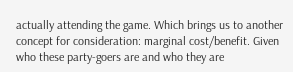actually attending the game. Which brings us to another concept for consideration: marginal cost/benefit. Given who these party-goers are and who they are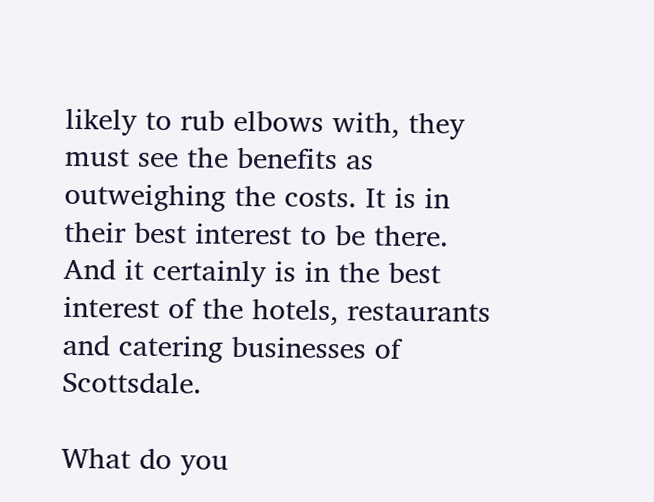likely to rub elbows with, they must see the benefits as outweighing the costs. It is in their best interest to be there. And it certainly is in the best interest of the hotels, restaurants and catering businesses of Scottsdale.

What do you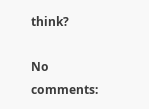think?

No comments: